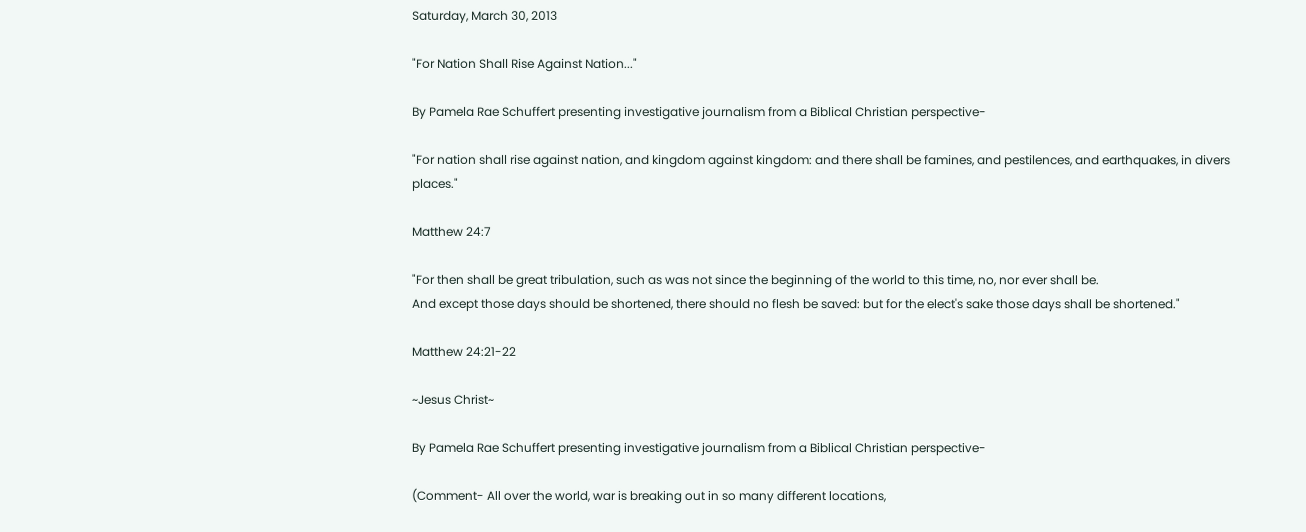Saturday, March 30, 2013

"For Nation Shall Rise Against Nation..."

By Pamela Rae Schuffert presenting investigative journalism from a Biblical Christian perspective-

"For nation shall rise against nation, and kingdom against kingdom: and there shall be famines, and pestilences, and earthquakes, in divers places."

Matthew 24:7

"For then shall be great tribulation, such as was not since the beginning of the world to this time, no, nor ever shall be.
And except those days should be shortened, there should no flesh be saved: but for the elect's sake those days shall be shortened."

Matthew 24:21-22

~Jesus Christ~

By Pamela Rae Schuffert presenting investigative journalism from a Biblical Christian perspective-

(Comment- All over the world, war is breaking out in so many different locations,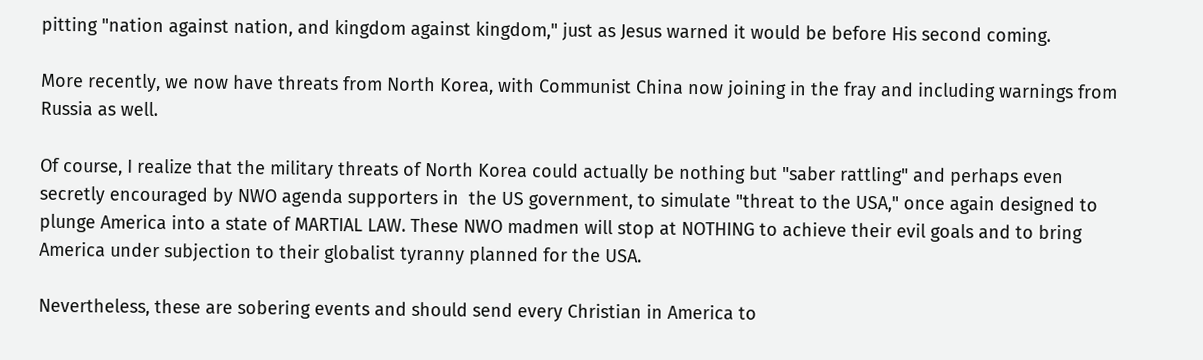pitting "nation against nation, and kingdom against kingdom," just as Jesus warned it would be before His second coming.

More recently, we now have threats from North Korea, with Communist China now joining in the fray and including warnings from Russia as well.

Of course, I realize that the military threats of North Korea could actually be nothing but "saber rattling" and perhaps even secretly encouraged by NWO agenda supporters in  the US government, to simulate "threat to the USA," once again designed to  plunge America into a state of MARTIAL LAW. These NWO madmen will stop at NOTHING to achieve their evil goals and to bring America under subjection to their globalist tyranny planned for the USA.

Nevertheless, these are sobering events and should send every Christian in America to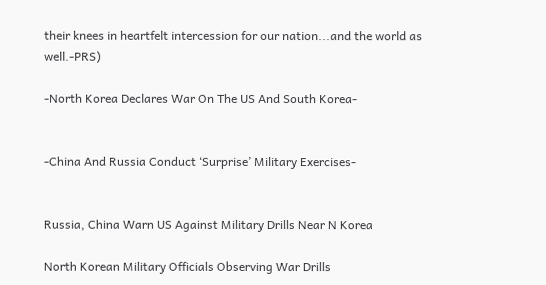their knees in heartfelt intercession for our nation...and the world as well.-PRS)

-North Korea Declares War On The US And South Korea-


-China And Russia Conduct ‘Surprise’ Military Exercises-


Russia, China Warn US Against Military Drills Near N Korea

North Korean Military Officials Observing War Drills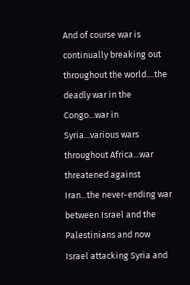And of course war is continually breaking out throughout the world....the deadly war in the Congo...war in Syria...various wars throughout Africa...war threatened against Iran...the never-ending war between Israel and the Palestinians and now Israel attacking Syria and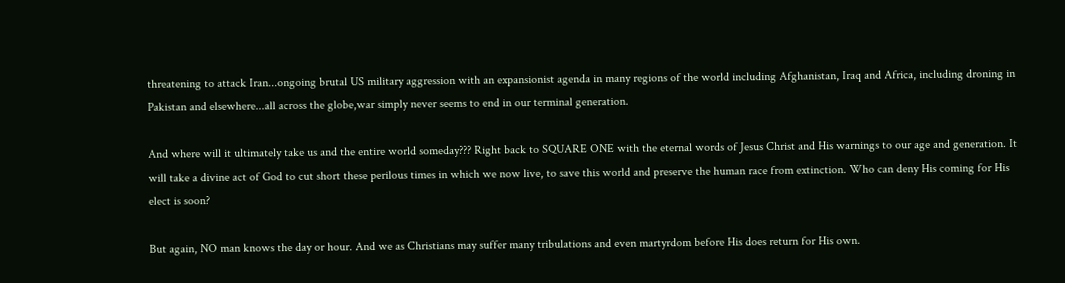threatening to attack Iran...ongoing brutal US military aggression with an expansionist agenda in many regions of the world including Afghanistan, Iraq and Africa, including droning in Pakistan and elsewhere...all across the globe,war simply never seems to end in our terminal generation.

And where will it ultimately take us and the entire world someday??? Right back to SQUARE ONE with the eternal words of Jesus Christ and His warnings to our age and generation. It will take a divine act of God to cut short these perilous times in which we now live, to save this world and preserve the human race from extinction. Who can deny His coming for His elect is soon?

But again, NO man knows the day or hour. And we as Christians may suffer many tribulations and even martyrdom before His does return for His own.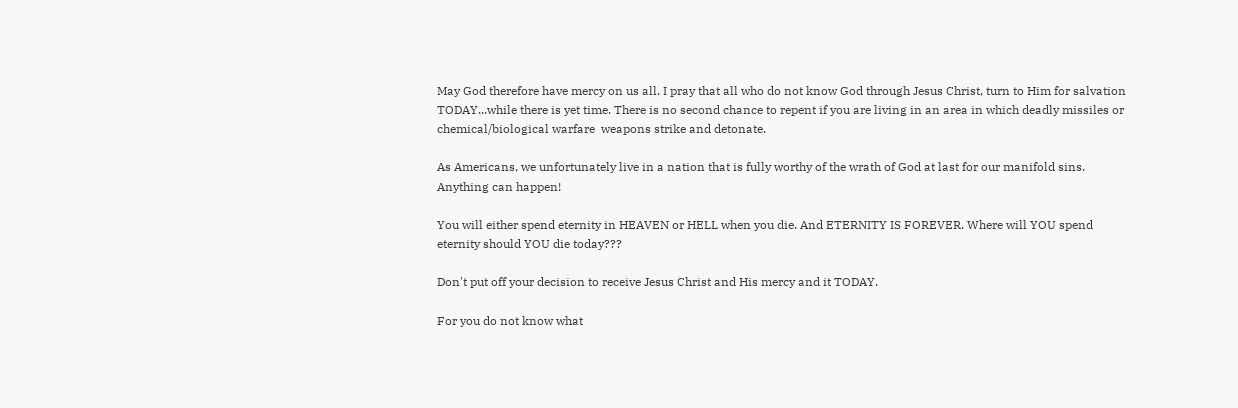May God therefore have mercy on us all. I pray that all who do not know God through Jesus Christ, turn to Him for salvation TODAY...while there is yet time. There is no second chance to repent if you are living in an area in which deadly missiles or chemical/biological warfare  weapons strike and detonate.

As Americans, we unfortunately live in a nation that is fully worthy of the wrath of God at last for our manifold sins. Anything can happen!

You will either spend eternity in HEAVEN or HELL when you die. And ETERNITY IS FOREVER. Where will YOU spend eternity should YOU die today???

Don't put off your decision to receive Jesus Christ and His mercy and it TODAY.

For you do not know what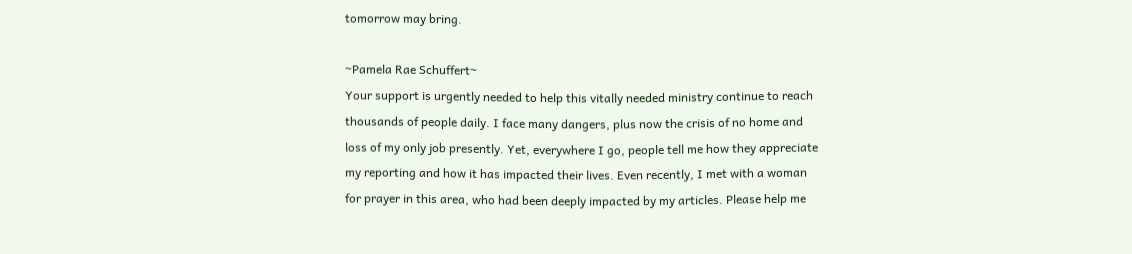tomorrow may bring.

~Pamela Rae Schuffert~
Your support is urgently needed to help this vitally needed ministry continue to reach thousands of people daily. I face many dangers, plus now the crisis of no home and loss of my only job presently. Yet, everywhere I go, people tell me how they appreciate my reporting and how it has impacted their lives. Even recently, I met with a woman for prayer in this area, who had been deeply impacted by my articles. Please help me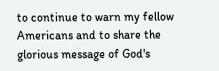to continue to warn my fellow Americans and to share the glorious message of God's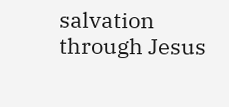salvation through Jesus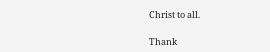Christ to all.

Thank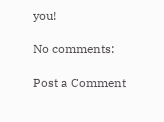you!

No comments:

Post a Comment